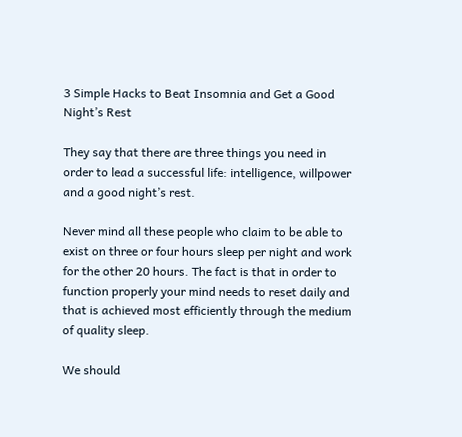3 Simple Hacks to Beat Insomnia and Get a Good Night’s Rest

They say that there are three things you need in order to lead a successful life: intelligence, willpower and a good night’s rest.

Never mind all these people who claim to be able to exist on three or four hours sleep per night and work for the other 20 hours. The fact is that in order to function properly your mind needs to reset daily and that is achieved most efficiently through the medium of quality sleep.

We should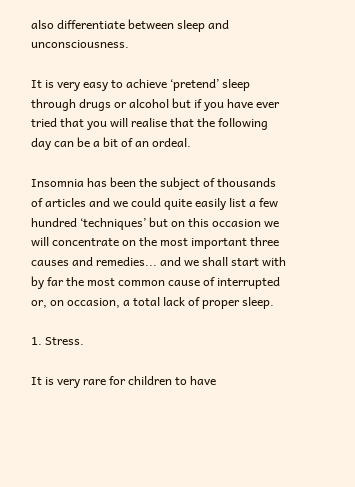also differentiate between sleep and unconsciousness.

It is very easy to achieve ‘pretend’ sleep through drugs or alcohol but if you have ever tried that you will realise that the following day can be a bit of an ordeal.

Insomnia has been the subject of thousands of articles and we could quite easily list a few hundred ‘techniques’ but on this occasion we will concentrate on the most important three causes and remedies... and we shall start with by far the most common cause of interrupted or, on occasion, a total lack of proper sleep.

1. Stress.

It is very rare for children to have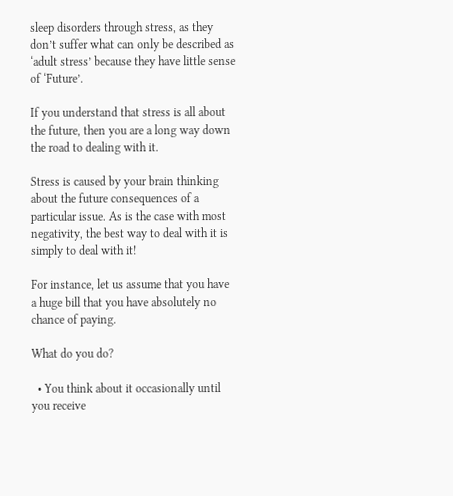sleep disorders through stress, as they don’t suffer what can only be described as ‘adult stress’ because they have little sense of ‘Future’.

If you understand that stress is all about the future, then you are a long way down the road to dealing with it.

Stress is caused by your brain thinking about the future consequences of a particular issue. As is the case with most negativity, the best way to deal with it is simply to deal with it!

For instance, let us assume that you have a huge bill that you have absolutely no chance of paying.

What do you do?

  • You think about it occasionally until you receive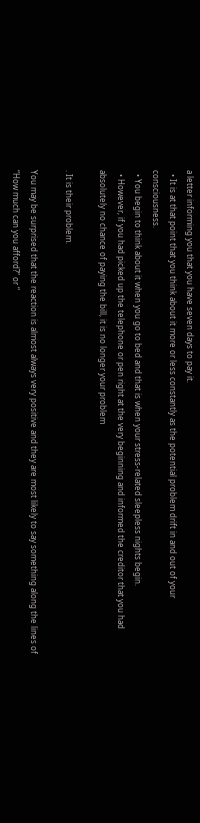a letter informing you that you have seven days to pay it.
  • It is at that point that you think about it more or less constantly as the potential problem drift in and out of your consciousness.
  • You begin to think about it when you go to bed and that is when your stress-related sleepless nights begin.
  • However, if you had picked up the telephone or pen right at the very beginning and informed the creditor that you had absolutely no chance of paying the bill, it is no longer your problem

. It is their problem.

You may be surprised that the reaction is almost always very positive and they are most likely to say something along the lines of “How much can you afford?” or “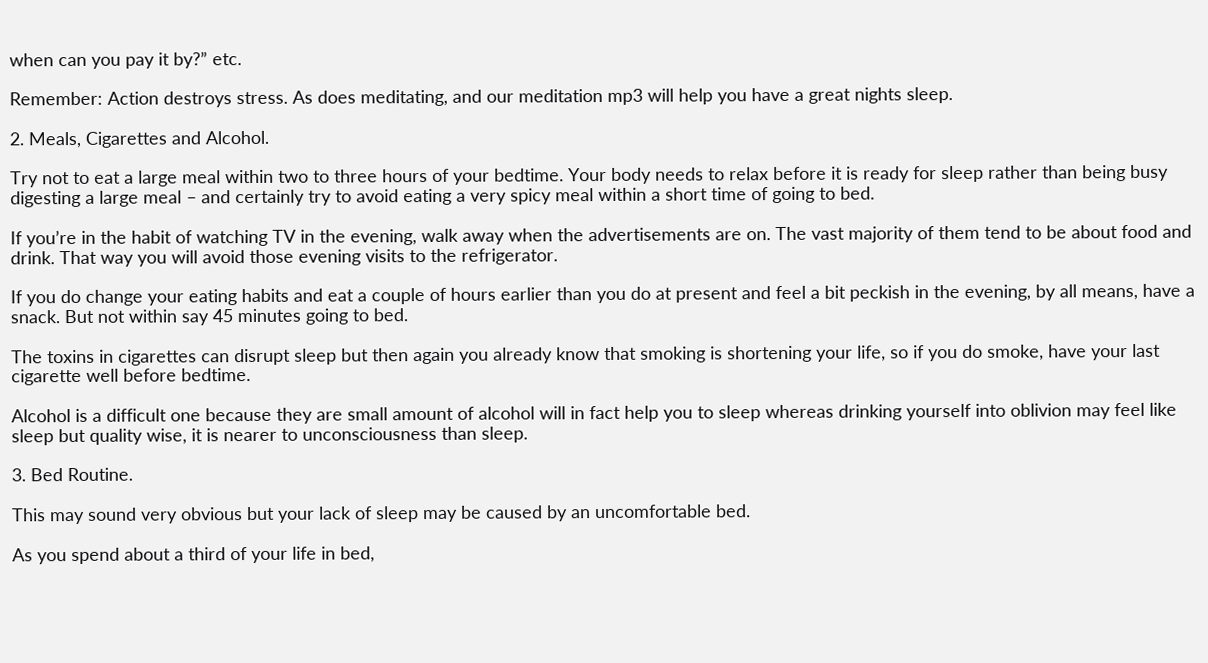when can you pay it by?” etc.

Remember: Action destroys stress. As does meditating, and our meditation mp3 will help you have a great nights sleep.

2. Meals, Cigarettes and Alcohol.

Try not to eat a large meal within two to three hours of your bedtime. Your body needs to relax before it is ready for sleep rather than being busy digesting a large meal – and certainly try to avoid eating a very spicy meal within a short time of going to bed.

If you’re in the habit of watching TV in the evening, walk away when the advertisements are on. The vast majority of them tend to be about food and drink. That way you will avoid those evening visits to the refrigerator.

If you do change your eating habits and eat a couple of hours earlier than you do at present and feel a bit peckish in the evening, by all means, have a snack. But not within say 45 minutes going to bed.

The toxins in cigarettes can disrupt sleep but then again you already know that smoking is shortening your life, so if you do smoke, have your last cigarette well before bedtime.

Alcohol is a difficult one because they are small amount of alcohol will in fact help you to sleep whereas drinking yourself into oblivion may feel like sleep but quality wise, it is nearer to unconsciousness than sleep.

3. Bed Routine.

This may sound very obvious but your lack of sleep may be caused by an uncomfortable bed.

As you spend about a third of your life in bed,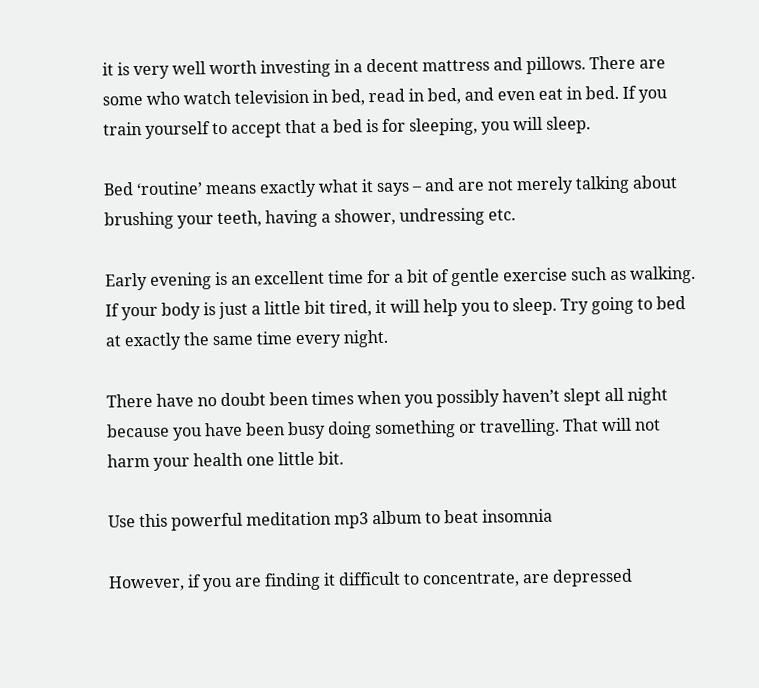it is very well worth investing in a decent mattress and pillows. There are some who watch television in bed, read in bed, and even eat in bed. If you train yourself to accept that a bed is for sleeping, you will sleep.

Bed ‘routine’ means exactly what it says – and are not merely talking about brushing your teeth, having a shower, undressing etc.

Early evening is an excellent time for a bit of gentle exercise such as walking. If your body is just a little bit tired, it will help you to sleep. Try going to bed at exactly the same time every night.

There have no doubt been times when you possibly haven’t slept all night because you have been busy doing something or travelling. That will not harm your health one little bit.

Use this powerful meditation mp3 album to beat insomnia

However, if you are finding it difficult to concentrate, are depressed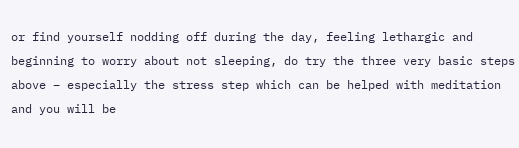or find yourself nodding off during the day, feeling lethargic and beginning to worry about not sleeping, do try the three very basic steps above – especially the stress step which can be helped with meditation and you will be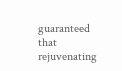guaranteed that rejuvenating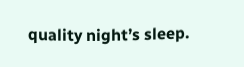quality night’s sleep.